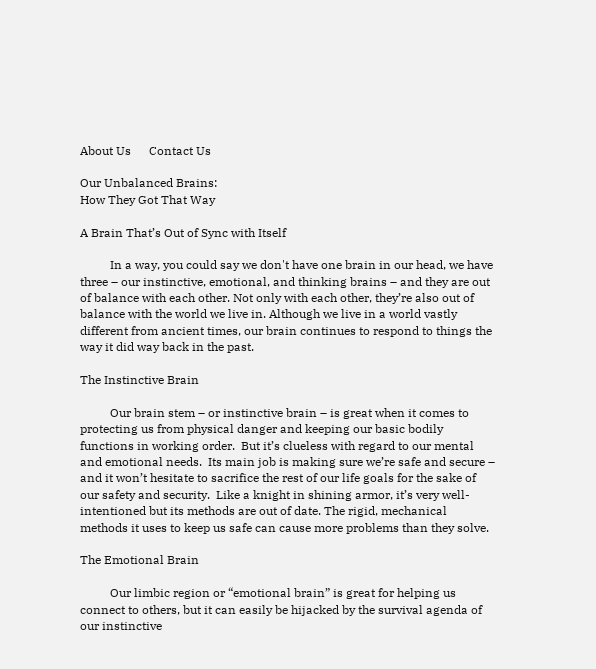About Us      Contact Us

Our Unbalanced Brains:
How They Got That Way

A Brain That’s Out of Sync with Itself

          In a way, you could say we don't have one brain in our head, we have three – our instinctive, emotional, and thinking brains – and they are out of balance with each other. Not only with each other, they’re also out of balance with the world we live in. Although we live in a world vastly different from ancient times, our brain continues to respond to things the way it did way back in the past.

The Instinctive Brain

          Our brain stem – or instinctive brain – is great when it comes to protecting us from physical danger and keeping our basic bodily functions in working order.  But it’s clueless with regard to our mental and emotional needs.  Its main job is making sure we’re safe and secure – and it won’t hesitate to sacrifice the rest of our life goals for the sake of our safety and security.  Like a knight in shining armor, it’s very well-intentioned but its methods are out of date. The rigid, mechanical methods it uses to keep us safe can cause more problems than they solve.

The Emotional Brain

          Our limbic region or “emotional brain” is great for helping us connect to others, but it can easily be hijacked by the survival agenda of our instinctive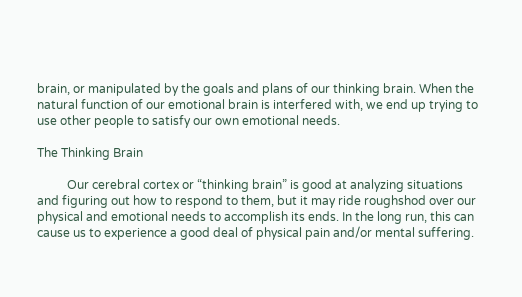brain, or manipulated by the goals and plans of our thinking brain. When the natural function of our emotional brain is interfered with, we end up trying to use other people to satisfy our own emotional needs.

The Thinking Brain

          Our cerebral cortex or “thinking brain” is good at analyzing situations and figuring out how to respond to them, but it may ride roughshod over our physical and emotional needs to accomplish its ends. In the long run, this can cause us to experience a good deal of physical pain and/or mental suffering.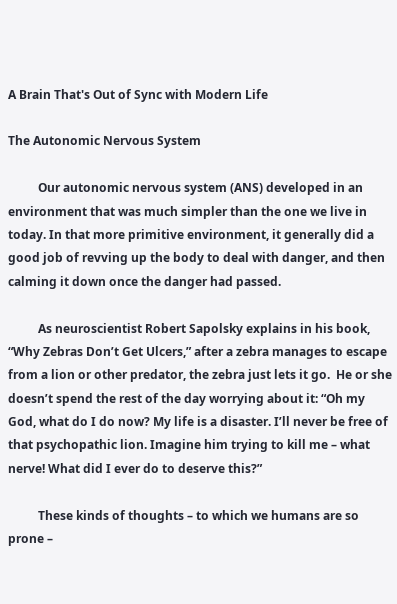A Brain That's Out of Sync with Modern Life

The Autonomic Nervous System

          Our autonomic nervous system (ANS) developed in an environment that was much simpler than the one we live in today. In that more primitive environment, it generally did a good job of revving up the body to deal with danger, and then calming it down once the danger had passed.

          As neuroscientist Robert Sapolsky explains in his book, “Why Zebras Don’t Get Ulcers,” after a zebra manages to escape from a lion or other predator, the zebra just lets it go.  He or she doesn’t spend the rest of the day worrying about it: “Oh my God, what do I do now? My life is a disaster. I’ll never be free of that psychopathic lion. Imagine him trying to kill me – what nerve! What did I ever do to deserve this?”

          These kinds of thoughts – to which we humans are so prone –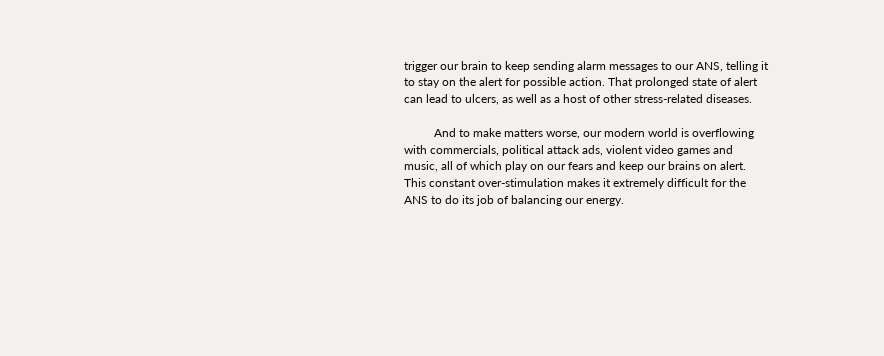trigger our brain to keep sending alarm messages to our ANS, telling it to stay on the alert for possible action. That prolonged state of alert can lead to ulcers, as well as a host of other stress-related diseases.

          And to make matters worse, our modern world is overflowing with commercials, political attack ads, violent video games and music, all of which play on our fears and keep our brains on alert. This constant over-stimulation makes it extremely difficult for the ANS to do its job of balancing our energy.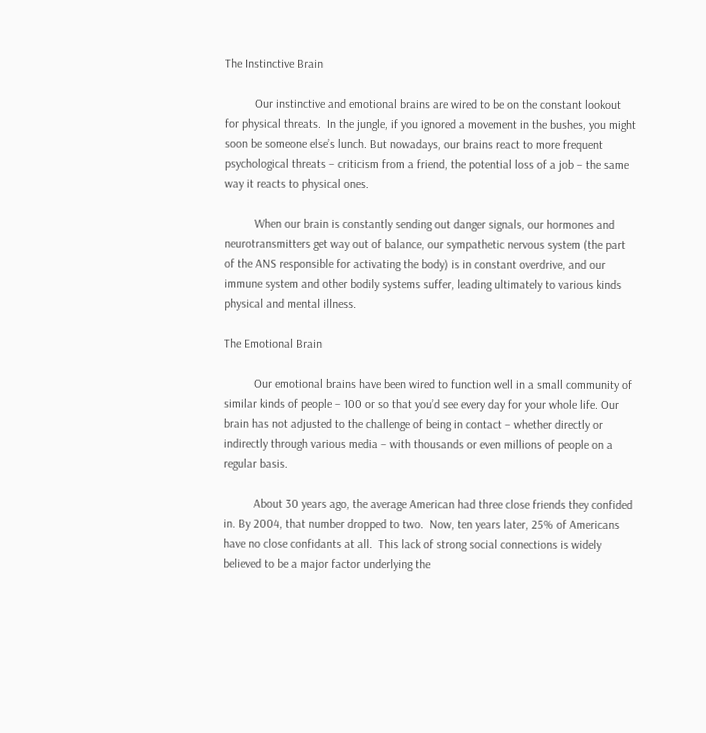The Instinctive Brain

          Our instinctive and emotional brains are wired to be on the constant lookout for physical threats.  In the jungle, if you ignored a movement in the bushes, you might soon be someone else’s lunch. But nowadays, our brains react to more frequent psychological threats – criticism from a friend, the potential loss of a job – the same way it reacts to physical ones.

          When our brain is constantly sending out danger signals, our hormones and neurotransmitters get way out of balance, our sympathetic nervous system (the part of the ANS responsible for activating the body) is in constant overdrive, and our immune system and other bodily systems suffer, leading ultimately to various kinds physical and mental illness.

The Emotional Brain

          Our emotional brains have been wired to function well in a small community of similar kinds of people – 100 or so that you’d see every day for your whole life. Our brain has not adjusted to the challenge of being in contact – whether directly or indirectly through various media – with thousands or even millions of people on a regular basis.

          About 30 years ago, the average American had three close friends they confided in. By 2004, that number dropped to two.  Now, ten years later, 25% of Americans have no close confidants at all.  This lack of strong social connections is widely believed to be a major factor underlying the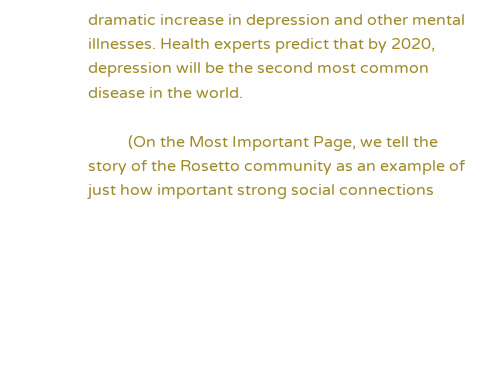dramatic increase in depression and other mental illnesses. Health experts predict that by 2020, depression will be the second most common disease in the world.

          (On the Most Important Page, we tell the story of the Rosetto community as an example of just how important strong social connections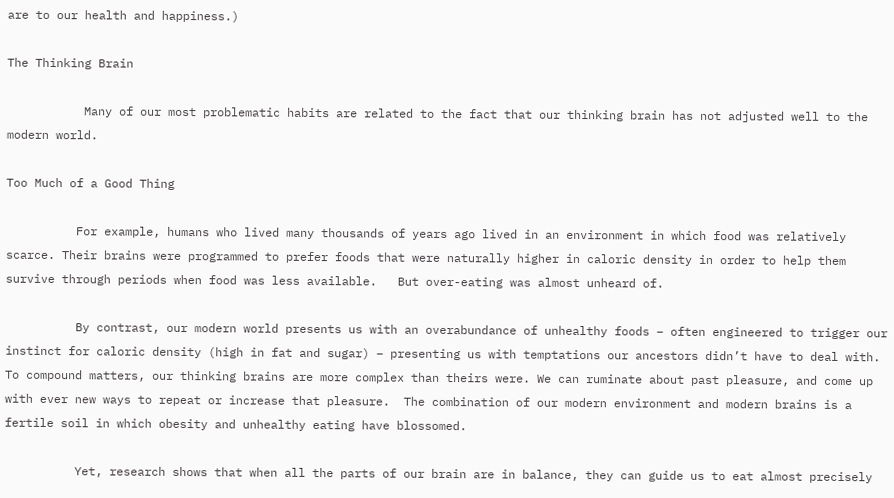are to our health and happiness.)

The Thinking Brain

           Many of our most problematic habits are related to the fact that our thinking brain has not adjusted well to the modern world.

Too Much of a Good Thing

          For example, humans who lived many thousands of years ago lived in an environment in which food was relatively scarce. Their brains were programmed to prefer foods that were naturally higher in caloric density in order to help them survive through periods when food was less available.   But over-eating was almost unheard of.

          By contrast, our modern world presents us with an overabundance of unhealthy foods – often engineered to trigger our instinct for caloric density (high in fat and sugar) – presenting us with temptations our ancestors didn’t have to deal with.  To compound matters, our thinking brains are more complex than theirs were. We can ruminate about past pleasure, and come up with ever new ways to repeat or increase that pleasure.  The combination of our modern environment and modern brains is a fertile soil in which obesity and unhealthy eating have blossomed.

          Yet, research shows that when all the parts of our brain are in balance, they can guide us to eat almost precisely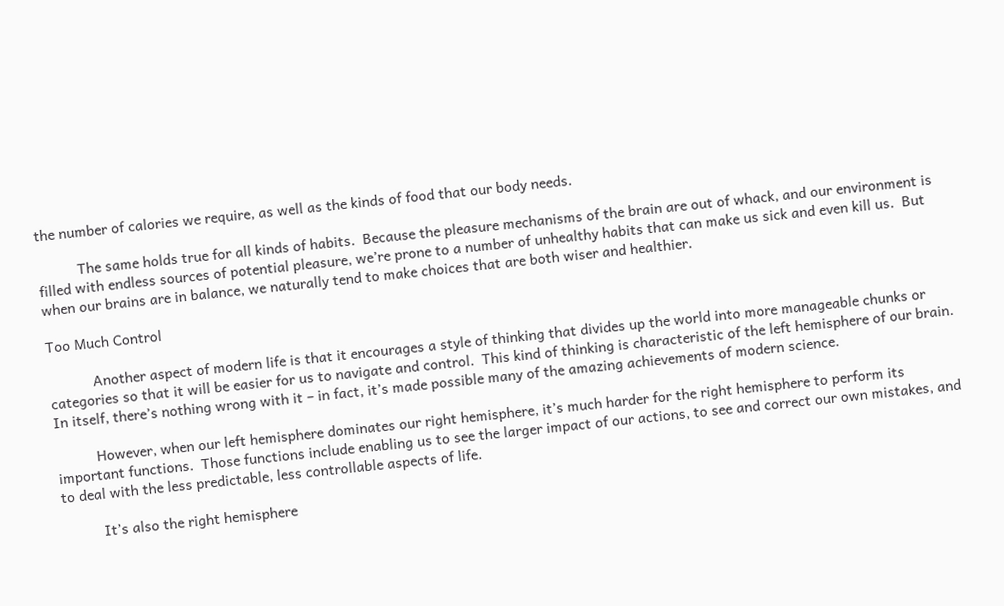the number of calories we require, as well as the kinds of food that our body needs.

          The same holds true for all kinds of habits.  Because the pleasure mechanisms of the brain are out of whack, and our environment is filled with endless sources of potential pleasure, we’re prone to a number of unhealthy habits that can make us sick and even kill us.  But when our brains are in balance, we naturally tend to make choices that are both wiser and healthier.

Too Much Control

           Another aspect of modern life is that it encourages a style of thinking that divides up the world into more manageable chunks or categories so that it will be easier for us to navigate and control.  This kind of thinking is characteristic of the left hemisphere of our brain. In itself, there’s nothing wrong with it – in fact, it’s made possible many of the amazing achievements of modern science.

          However, when our left hemisphere dominates our right hemisphere, it’s much harder for the right hemisphere to perform its important functions.  Those functions include enabling us to see the larger impact of our actions, to see and correct our own mistakes, and to deal with the less predictable, less controllable aspects of life.

          It’s also the right hemisphere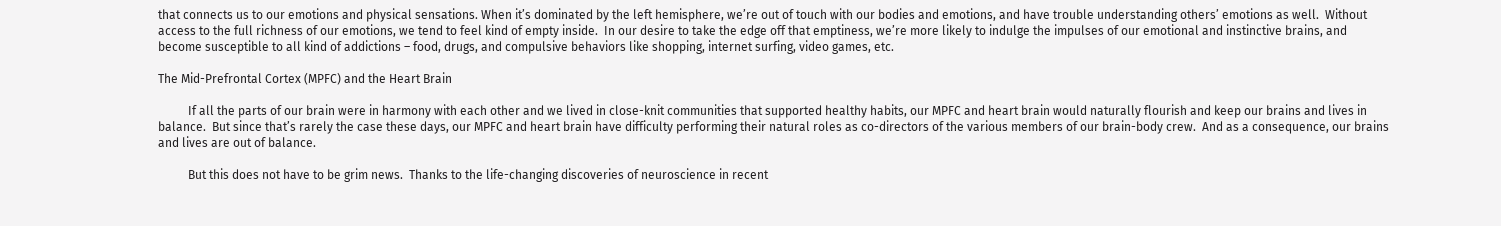that connects us to our emotions and physical sensations. When it’s dominated by the left hemisphere, we’re out of touch with our bodies and emotions, and have trouble understanding others’ emotions as well.  Without access to the full richness of our emotions, we tend to feel kind of empty inside.  In our desire to take the edge off that emptiness, we’re more likely to indulge the impulses of our emotional and instinctive brains, and become susceptible to all kind of addictions – food, drugs, and compulsive behaviors like shopping, internet surfing, video games, etc.

The Mid-Prefrontal Cortex (MPFC) and the Heart Brain

          If all the parts of our brain were in harmony with each other and we lived in close-knit communities that supported healthy habits, our MPFC and heart brain would naturally flourish and keep our brains and lives in balance.  But since that’s rarely the case these days, our MPFC and heart brain have difficulty performing their natural roles as co-directors of the various members of our brain-body crew.  And as a consequence, our brains and lives are out of balance.

          But this does not have to be grim news.  Thanks to the life-changing discoveries of neuroscience in recent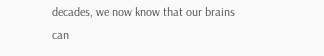decades, we now know that our brains can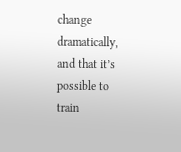change dramatically, and that it’s possible to train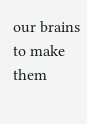our brains to make them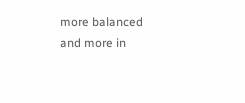more balanced and more in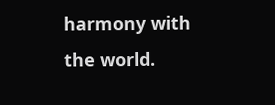harmony with the world.